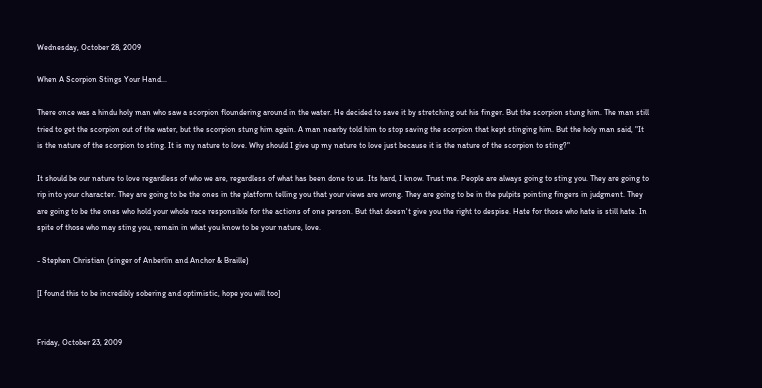Wednesday, October 28, 2009

When A Scorpion Stings Your Hand...

There once was a hindu holy man who saw a scorpion floundering around in the water. He decided to save it by stretching out his finger. But the scorpion stung him. The man still tried to get the scorpion out of the water, but the scorpion stung him again. A man nearby told him to stop saving the scorpion that kept stinging him. But the holy man said, "It is the nature of the scorpion to sting. It is my nature to love. Why should I give up my nature to love just because it is the nature of the scorpion to sting?"

It should be our nature to love regardless of who we are, regardless of what has been done to us. Its hard, I know. Trust me. People are always going to sting you. They are going to rip into your character. They are going to be the ones in the platform telling you that your views are wrong. They are going to be in the pulpits pointing fingers in judgment. They are going to be the ones who hold your whole race responsible for the actions of one person. But that doesn't give you the right to despise. Hate for those who hate is still hate. In spite of those who may sting you, remain in what you know to be your nature, love.

- Stephen Christian (singer of Anberlin and Anchor & Braille)

[I found this to be incredibly sobering and optimistic, hope you will too]


Friday, October 23, 2009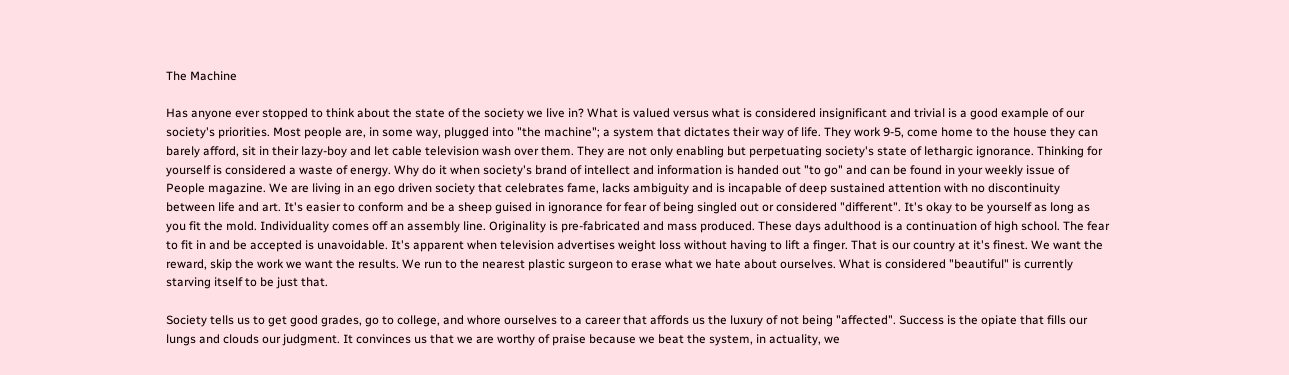The Machine

Has anyone ever stopped to think about the state of the society we live in? What is valued versus what is considered insignificant and trivial is a good example of our society's priorities. Most people are, in some way, plugged into "the machine"; a system that dictates their way of life. They work 9-5, come home to the house they can barely afford, sit in their lazy-boy and let cable television wash over them. They are not only enabling but perpetuating society's state of lethargic ignorance. Thinking for yourself is considered a waste of energy. Why do it when society's brand of intellect and information is handed out "to go" and can be found in your weekly issue of People magazine. We are living in an ego driven society that celebrates fame, lacks ambiguity and is incapable of deep sustained attention with no discontinuity between life and art. It's easier to conform and be a sheep guised in ignorance for fear of being singled out or considered "different". It's okay to be yourself as long as you fit the mold. Individuality comes off an assembly line. Originality is pre-fabricated and mass produced. These days adulthood is a continuation of high school. The fear to fit in and be accepted is unavoidable. It's apparent when television advertises weight loss without having to lift a finger. That is our country at it's finest. We want the reward, skip the work we want the results. We run to the nearest plastic surgeon to erase what we hate about ourselves. What is considered "beautiful" is currently starving itself to be just that.

Society tells us to get good grades, go to college, and whore ourselves to a career that affords us the luxury of not being "affected". Success is the opiate that fills our lungs and clouds our judgment. It convinces us that we are worthy of praise because we beat the system, in actuality, we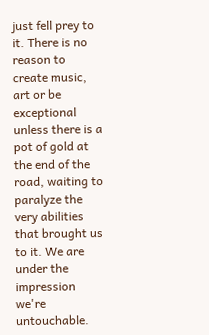just fell prey to it. There is no reason to create music, art or be exceptional unless there is a pot of gold at the end of the road, waiting to paralyze the very abilities that brought us to it. We are under the impression we're untouchable.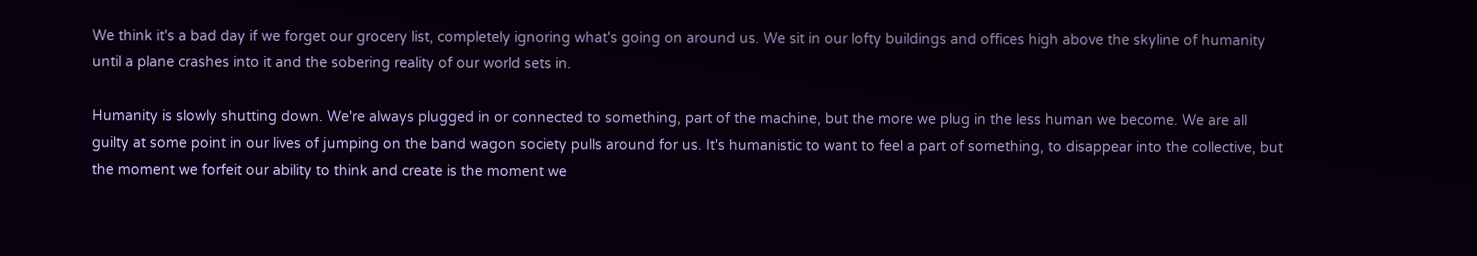We think it's a bad day if we forget our grocery list, completely ignoring what's going on around us. We sit in our lofty buildings and offices high above the skyline of humanity until a plane crashes into it and the sobering reality of our world sets in.

Humanity is slowly shutting down. We're always plugged in or connected to something, part of the machine, but the more we plug in the less human we become. We are all guilty at some point in our lives of jumping on the band wagon society pulls around for us. It's humanistic to want to feel a part of something, to disappear into the collective, but the moment we forfeit our ability to think and create is the moment we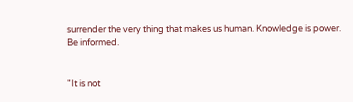surrender the very thing that makes us human. Knowledge is power. Be informed.


"It is not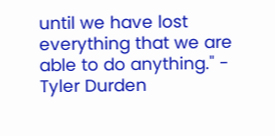until we have lost everything that we are able to do anything." - Tyler Durden